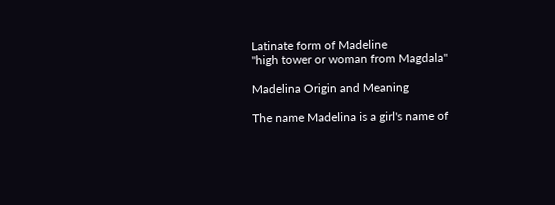Latinate form of Madeline
"high tower or woman from Magdala"

Madelina Origin and Meaning

The name Madelina is a girl's name of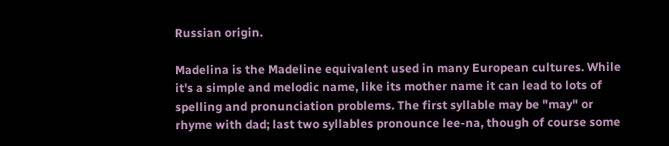Russian origin.

Madelina is the Madeline equivalent used in many European cultures. While it's a simple and melodic name, like its mother name it can lead to lots of spelling and pronunciation problems. The first syllable may be "may" or rhyme with dad; last two syllables pronounce lee-na, though of course some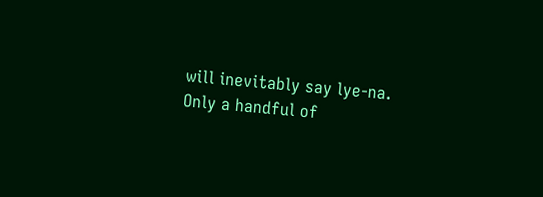will inevitably say lye-na. Only a handful of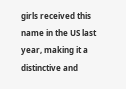girls received this name in the US last year, making it a distinctive and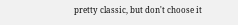pretty classic, but don't choose it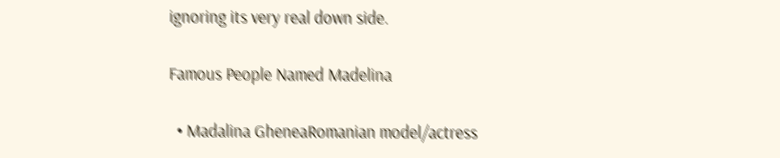ignoring its very real down side.

Famous People Named Madelina

  • Madalina GheneaRomanian model/actress